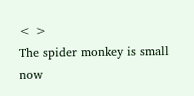< >
The spider monkey is small now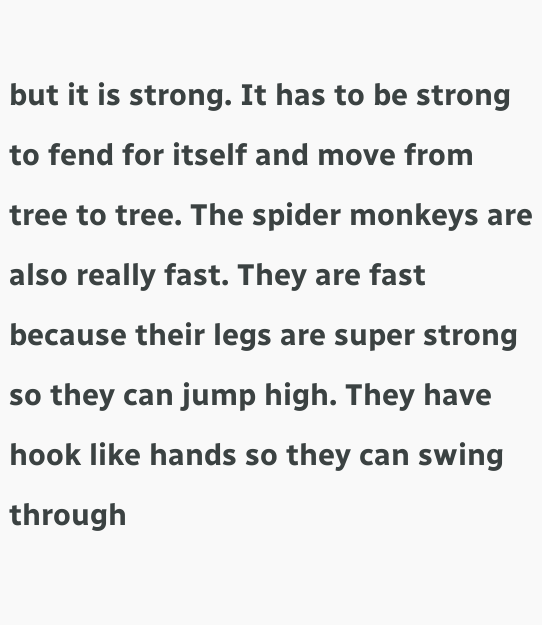but it is strong. It has to be strong to fend for itself and move from tree to tree. The spider monkeys are also really fast. They are fast because their legs are super strong so they can jump high. They have hook like hands so they can swing through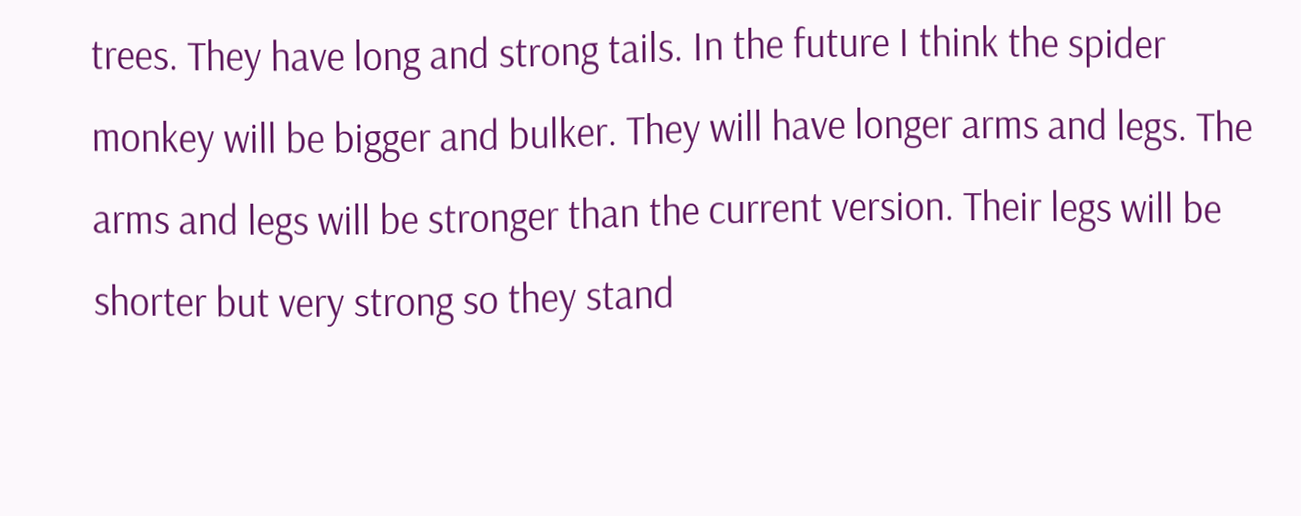trees. They have long and strong tails. In the future I think the spider monkey will be bigger and bulker. They will have longer arms and legs. The arms and legs will be stronger than the current version. Their legs will be shorter but very strong so they stand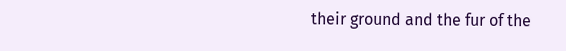their ground and the fur of the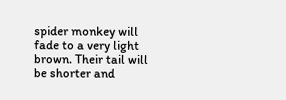spider monkey will fade to a very light brown. Their tail will be shorter and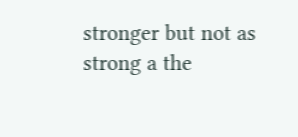stronger but not as strong a the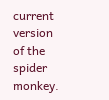current version of the spider monkey.